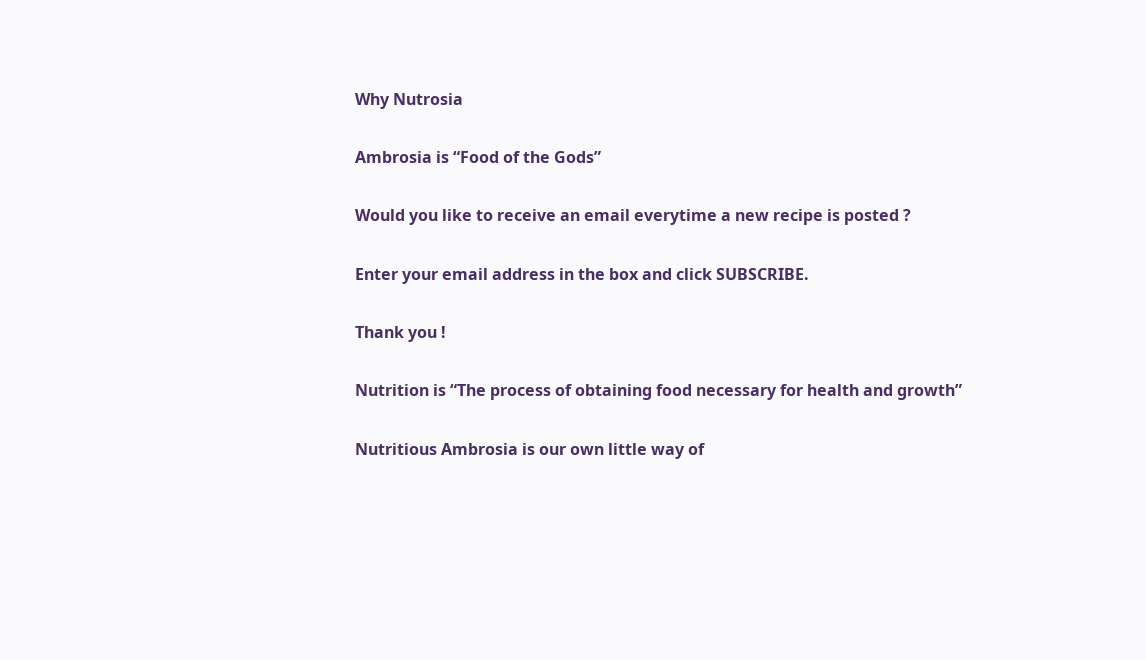Why Nutrosia

Ambrosia is “Food of the Gods”

Would you like to receive an email everytime a new recipe is posted ?

Enter your email address in the box and click SUBSCRIBE.

Thank you !

Nutrition is “The process of obtaining food necessary for health and growth”

Nutritious Ambrosia is our own little way of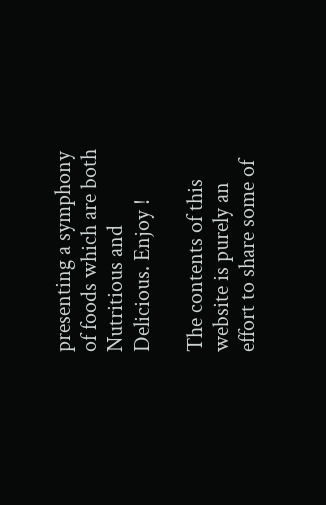presenting a symphony of foods which are both Nutritious and Delicious. Enjoy !

The contents of this website is purely an effort to share some of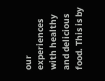our experiences with healthy and delicious food. This is by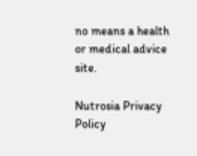no means a health or medical advice site.

Nutrosia Privacy Policy